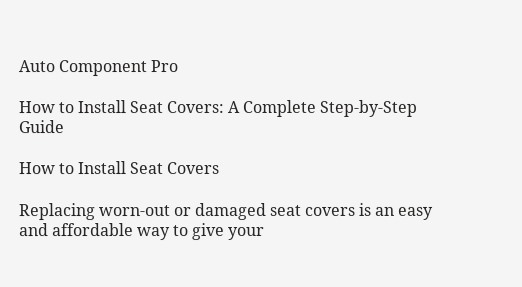Auto Component Pro

How to Install Seat Covers: A Complete Step-by-Step Guide

How to Install Seat Covers

Replacing worn-out or damaged seat covers is an easy and affordable way to give your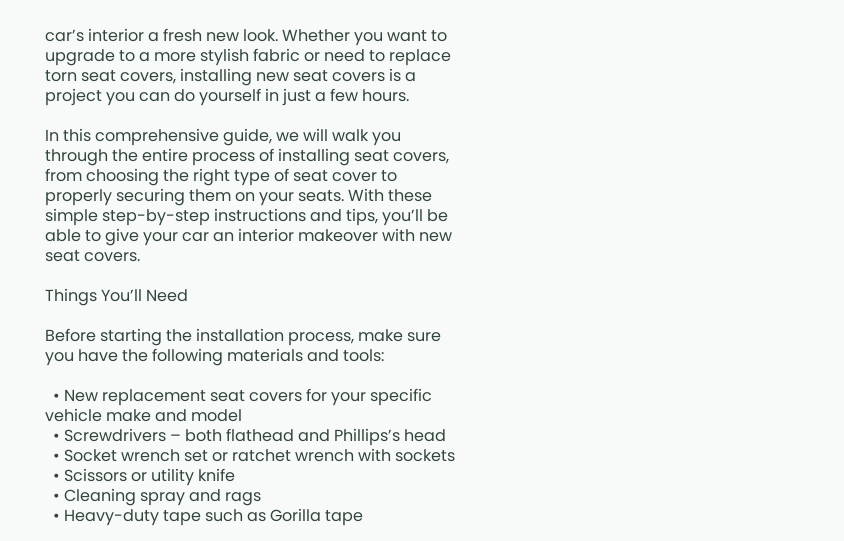car’s interior a fresh new look. Whether you want to upgrade to a more stylish fabric or need to replace torn seat covers, installing new seat covers is a project you can do yourself in just a few hours.

In this comprehensive guide, we will walk you through the entire process of installing seat covers, from choosing the right type of seat cover to properly securing them on your seats. With these simple step-by-step instructions and tips, you’ll be able to give your car an interior makeover with new seat covers.

Things You’ll Need

Before starting the installation process, make sure you have the following materials and tools:

  • New replacement seat covers for your specific vehicle make and model
  • Screwdrivers – both flathead and Phillips’s head
  • Socket wrench set or ratchet wrench with sockets
  • Scissors or utility knife
  • Cleaning spray and rags
  • Heavy-duty tape such as Gorilla tape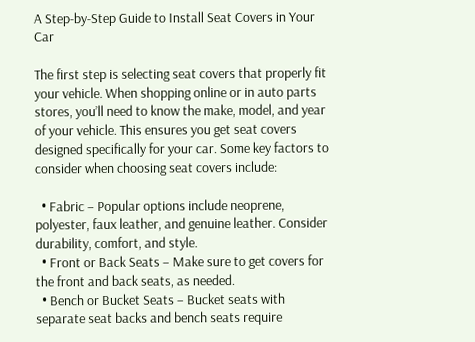A Step-by-Step Guide to Install Seat Covers in Your Car

The first step is selecting seat covers that properly fit your vehicle. When shopping online or in auto parts stores, you’ll need to know the make, model, and year of your vehicle. This ensures you get seat covers designed specifically for your car. Some key factors to consider when choosing seat covers include:

  • Fabric – Popular options include neoprene, polyester, faux leather, and genuine leather. Consider durability, comfort, and style.
  • Front or Back Seats – Make sure to get covers for the front and back seats, as needed.
  • Bench or Bucket Seats – Bucket seats with separate seat backs and bench seats require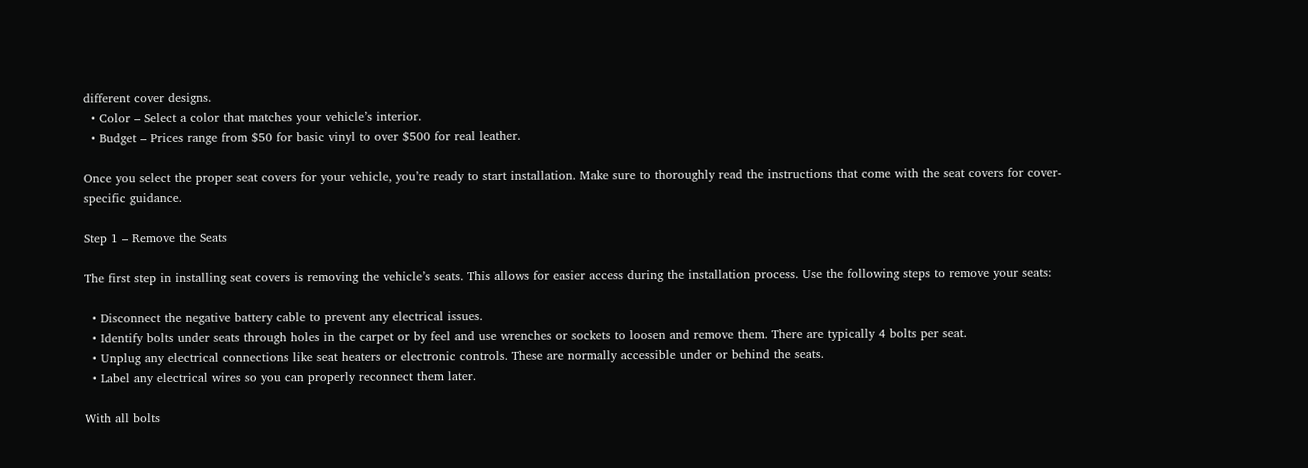different cover designs.
  • Color – Select a color that matches your vehicle’s interior.
  • Budget – Prices range from $50 for basic vinyl to over $500 for real leather.

Once you select the proper seat covers for your vehicle, you’re ready to start installation. Make sure to thoroughly read the instructions that come with the seat covers for cover-specific guidance.

Step 1 – Remove the Seats

The first step in installing seat covers is removing the vehicle’s seats. This allows for easier access during the installation process. Use the following steps to remove your seats:

  • Disconnect the negative battery cable to prevent any electrical issues.
  • Identify bolts under seats through holes in the carpet or by feel and use wrenches or sockets to loosen and remove them. There are typically 4 bolts per seat.
  • Unplug any electrical connections like seat heaters or electronic controls. These are normally accessible under or behind the seats.
  • Label any electrical wires so you can properly reconnect them later.

With all bolts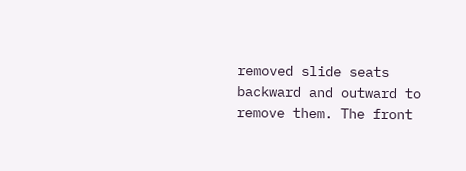removed slide seats backward and outward to remove them. The front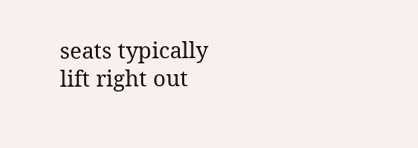seats typically lift right out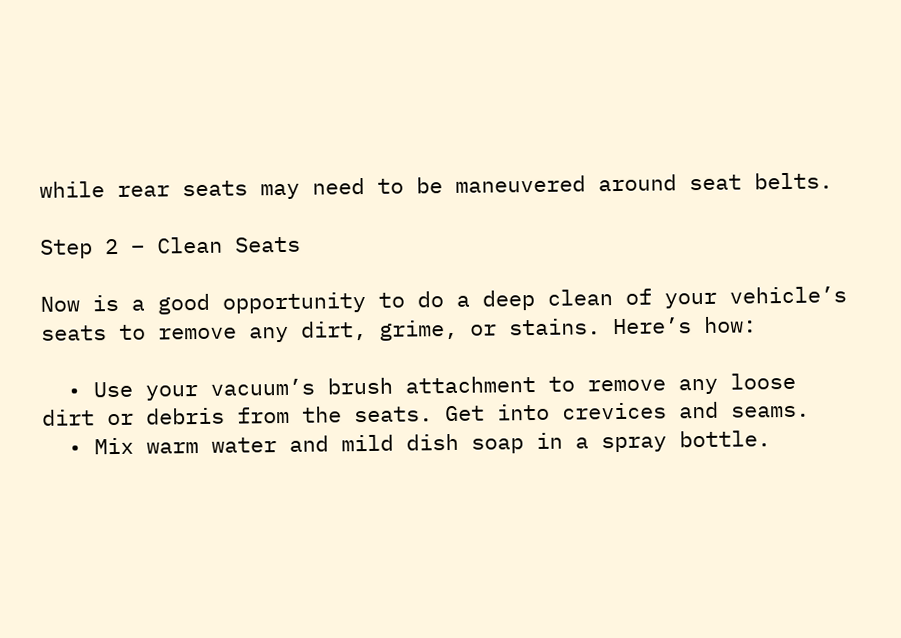while rear seats may need to be maneuvered around seat belts.

Step 2 – Clean Seats

Now is a good opportunity to do a deep clean of your vehicle’s seats to remove any dirt, grime, or stains. Here’s how:

  • Use your vacuum’s brush attachment to remove any loose dirt or debris from the seats. Get into crevices and seams.
  • Mix warm water and mild dish soap in a spray bottle.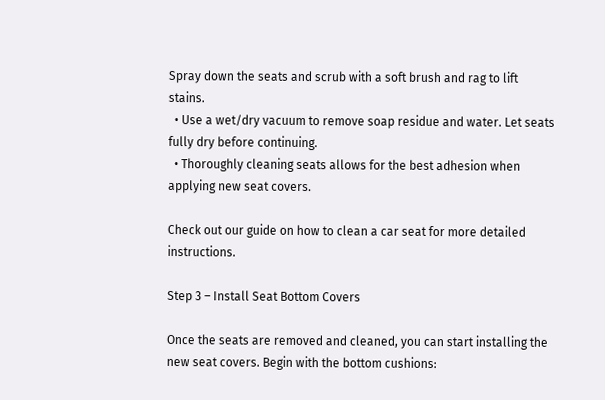Spray down the seats and scrub with a soft brush and rag to lift stains.
  • Use a wet/dry vacuum to remove soap residue and water. Let seats fully dry before continuing.
  • Thoroughly cleaning seats allows for the best adhesion when applying new seat covers.

Check out our guide on how to clean a car seat for more detailed instructions.

Step 3 – Install Seat Bottom Covers

Once the seats are removed and cleaned, you can start installing the new seat covers. Begin with the bottom cushions: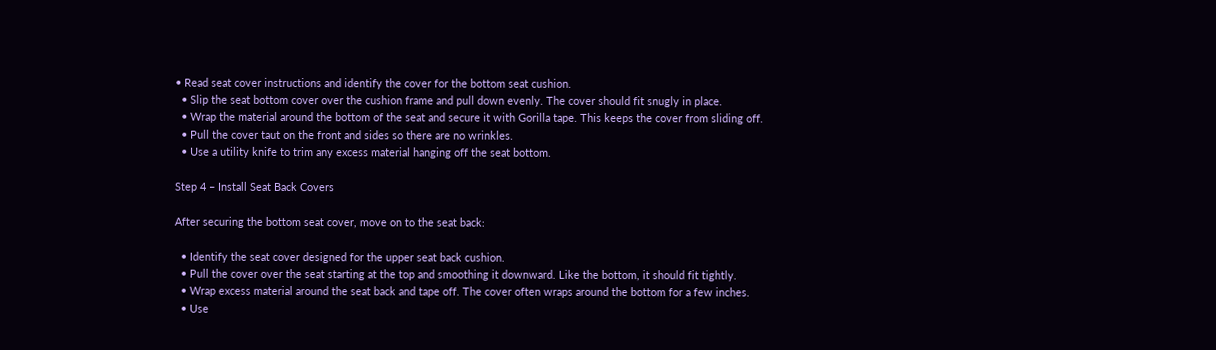• Read seat cover instructions and identify the cover for the bottom seat cushion.
  • Slip the seat bottom cover over the cushion frame and pull down evenly. The cover should fit snugly in place.
  • Wrap the material around the bottom of the seat and secure it with Gorilla tape. This keeps the cover from sliding off.
  • Pull the cover taut on the front and sides so there are no wrinkles.
  • Use a utility knife to trim any excess material hanging off the seat bottom.

Step 4 – Install Seat Back Covers

After securing the bottom seat cover, move on to the seat back:

  • Identify the seat cover designed for the upper seat back cushion.
  • Pull the cover over the seat starting at the top and smoothing it downward. Like the bottom, it should fit tightly.
  • Wrap excess material around the seat back and tape off. The cover often wraps around the bottom for a few inches.
  • Use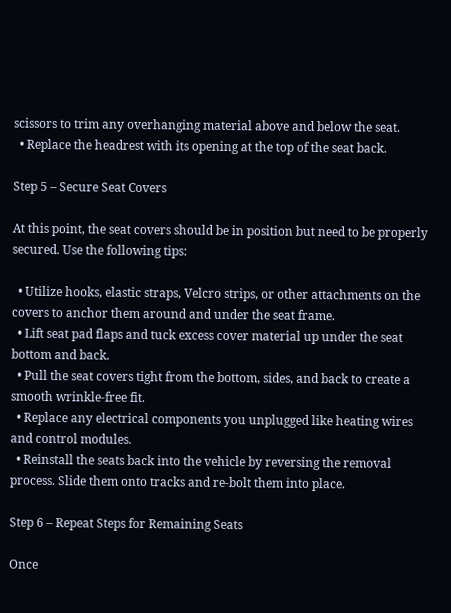scissors to trim any overhanging material above and below the seat.
  • Replace the headrest with its opening at the top of the seat back.

Step 5 – Secure Seat Covers

At this point, the seat covers should be in position but need to be properly secured. Use the following tips:

  • Utilize hooks, elastic straps, Velcro strips, or other attachments on the covers to anchor them around and under the seat frame.
  • Lift seat pad flaps and tuck excess cover material up under the seat bottom and back.
  • Pull the seat covers tight from the bottom, sides, and back to create a smooth wrinkle-free fit.
  • Replace any electrical components you unplugged like heating wires and control modules.
  • Reinstall the seats back into the vehicle by reversing the removal process. Slide them onto tracks and re-bolt them into place.

Step 6 – Repeat Steps for Remaining Seats

Once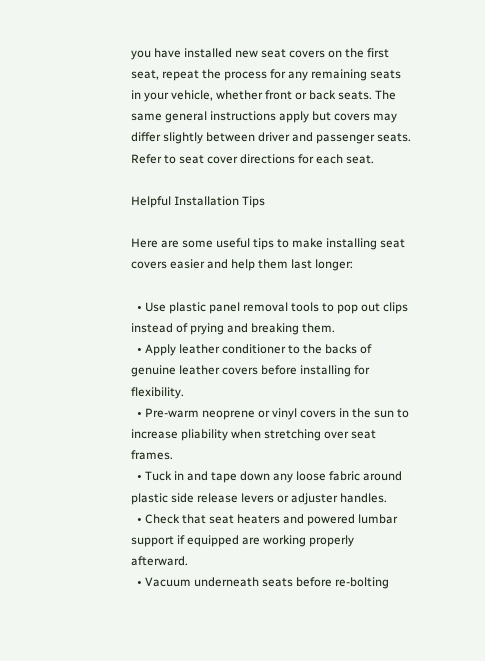you have installed new seat covers on the first seat, repeat the process for any remaining seats in your vehicle, whether front or back seats. The same general instructions apply but covers may differ slightly between driver and passenger seats. Refer to seat cover directions for each seat.

Helpful Installation Tips

Here are some useful tips to make installing seat covers easier and help them last longer:

  • Use plastic panel removal tools to pop out clips instead of prying and breaking them.
  • Apply leather conditioner to the backs of genuine leather covers before installing for flexibility.
  • Pre-warm neoprene or vinyl covers in the sun to increase pliability when stretching over seat frames.
  • Tuck in and tape down any loose fabric around plastic side release levers or adjuster handles.
  • Check that seat heaters and powered lumbar support if equipped are working properly afterward.
  • Vacuum underneath seats before re-bolting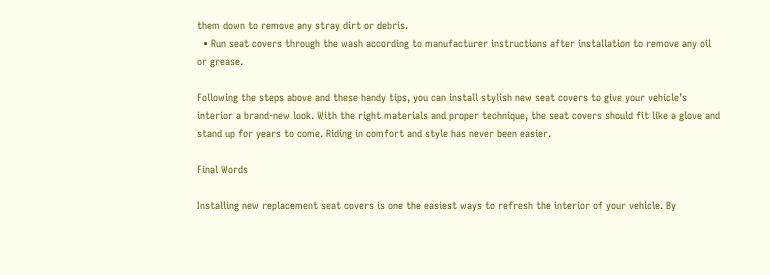them down to remove any stray dirt or debris.
  • Run seat covers through the wash according to manufacturer instructions after installation to remove any oil or grease.

Following the steps above and these handy tips, you can install stylish new seat covers to give your vehicle’s interior a brand-new look. With the right materials and proper technique, the seat covers should fit like a glove and stand up for years to come. Riding in comfort and style has never been easier.

Final Words

Installing new replacement seat covers is one the easiest ways to refresh the interior of your vehicle. By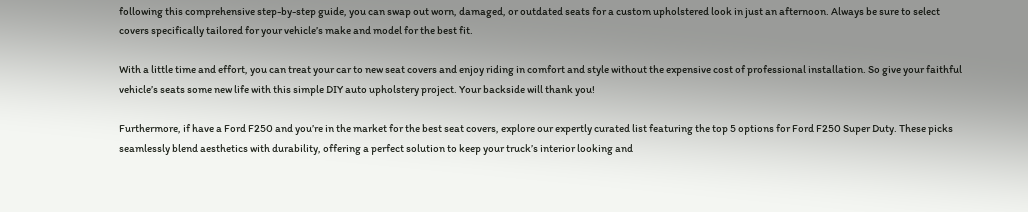following this comprehensive step-by-step guide, you can swap out worn, damaged, or outdated seats for a custom upholstered look in just an afternoon. Always be sure to select covers specifically tailored for your vehicle’s make and model for the best fit.

With a little time and effort, you can treat your car to new seat covers and enjoy riding in comfort and style without the expensive cost of professional installation. So give your faithful vehicle’s seats some new life with this simple DIY auto upholstery project. Your backside will thank you!

Furthermore, if have a Ford F250 and you’re in the market for the best seat covers, explore our expertly curated list featuring the top 5 options for Ford F250 Super Duty. These picks seamlessly blend aesthetics with durability, offering a perfect solution to keep your truck’s interior looking and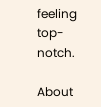feeling top-notch.

About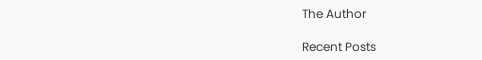The Author

Recent Posts